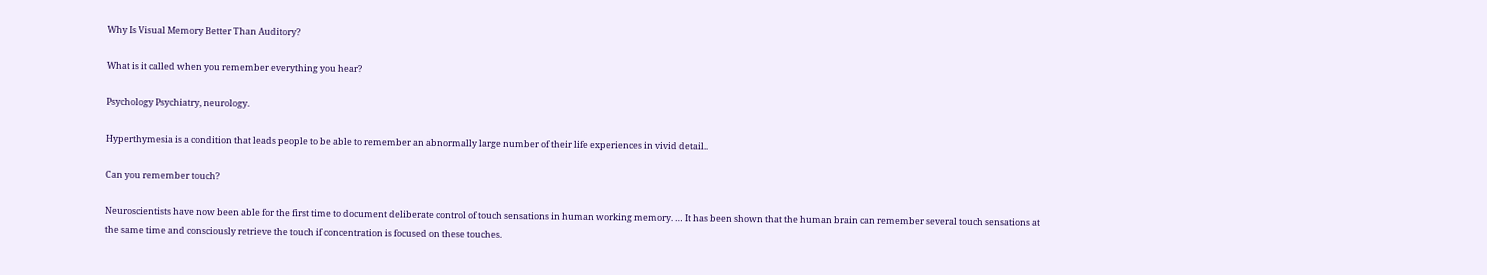Why Is Visual Memory Better Than Auditory?

What is it called when you remember everything you hear?

Psychology Psychiatry, neurology.

Hyperthymesia is a condition that leads people to be able to remember an abnormally large number of their life experiences in vivid detail..

Can you remember touch?

Neuroscientists have now been able for the first time to document deliberate control of touch sensations in human working memory. … It has been shown that the human brain can remember several touch sensations at the same time and consciously retrieve the touch if concentration is focused on these touches.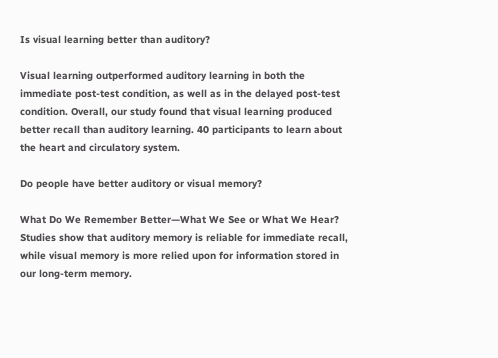Is visual learning better than auditory?

Visual learning outperformed auditory learning in both the immediate post-test condition, as well as in the delayed post-test condition. Overall, our study found that visual learning produced better recall than auditory learning. 40 participants to learn about the heart and circulatory system.

Do people have better auditory or visual memory?

What Do We Remember Better—What We See or What We Hear? Studies show that auditory memory is reliable for immediate recall, while visual memory is more relied upon for information stored in our long-term memory.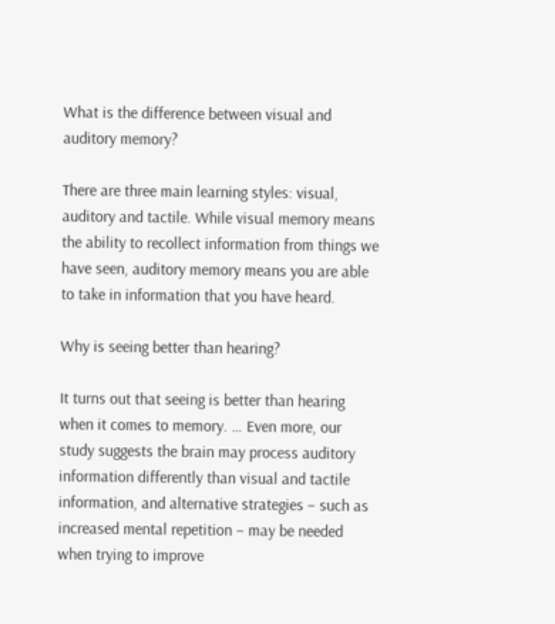What is the difference between visual and auditory memory?

There are three main learning styles: visual, auditory and tactile. While visual memory means the ability to recollect information from things we have seen, auditory memory means you are able to take in information that you have heard.

Why is seeing better than hearing?

It turns out that seeing is better than hearing when it comes to memory. … Even more, our study suggests the brain may process auditory information differently than visual and tactile information, and alternative strategies – such as increased mental repetition – may be needed when trying to improve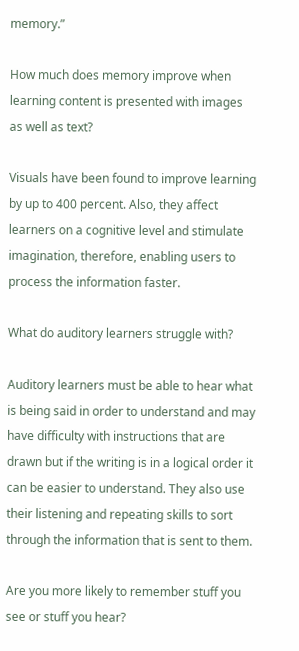memory.”

How much does memory improve when learning content is presented with images as well as text?

Visuals have been found to improve learning by up to 400 percent. Also, they affect learners on a cognitive level and stimulate imagination, therefore, enabling users to process the information faster.

What do auditory learners struggle with?

Auditory learners must be able to hear what is being said in order to understand and may have difficulty with instructions that are drawn but if the writing is in a logical order it can be easier to understand. They also use their listening and repeating skills to sort through the information that is sent to them.

Are you more likely to remember stuff you see or stuff you hear?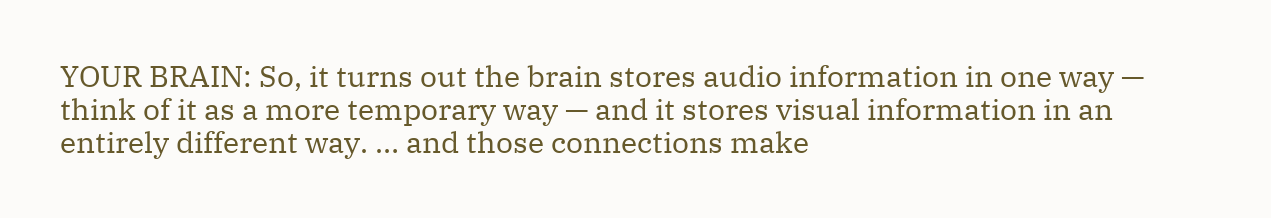YOUR BRAIN: So, it turns out the brain stores audio information in one way — think of it as a more temporary way — and it stores visual information in an entirely different way. … and those connections make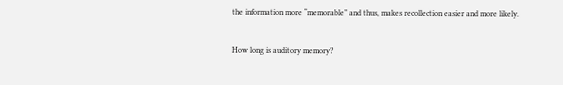the information more “memorable” and thus, makes recollection easier and more likely.

How long is auditory memory?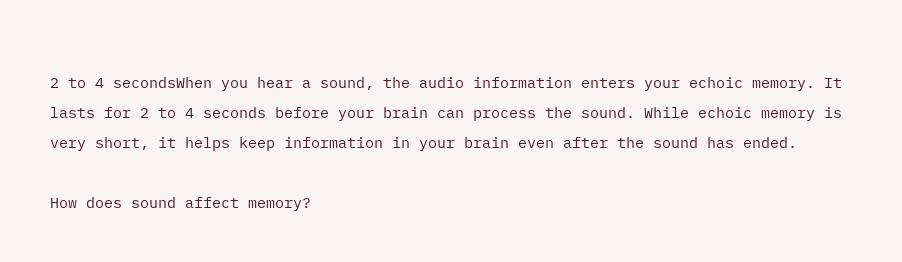2 to 4 secondsWhen you hear a sound, the audio information enters your echoic memory. It lasts for 2 to 4 seconds before your brain can process the sound. While echoic memory is very short, it helps keep information in your brain even after the sound has ended.

How does sound affect memory?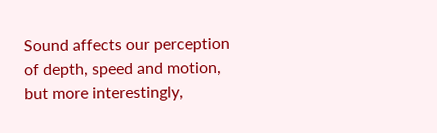Sound affects our perception of depth, speed and motion, but more interestingly,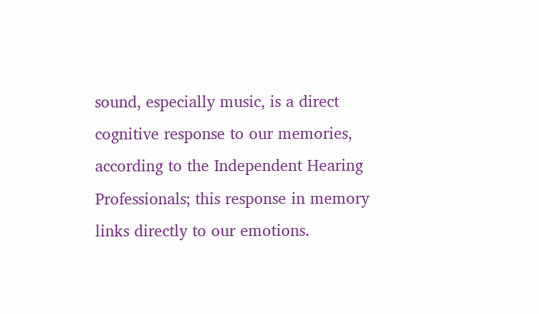sound, especially music, is a direct cognitive response to our memories, according to the Independent Hearing Professionals; this response in memory links directly to our emotions.